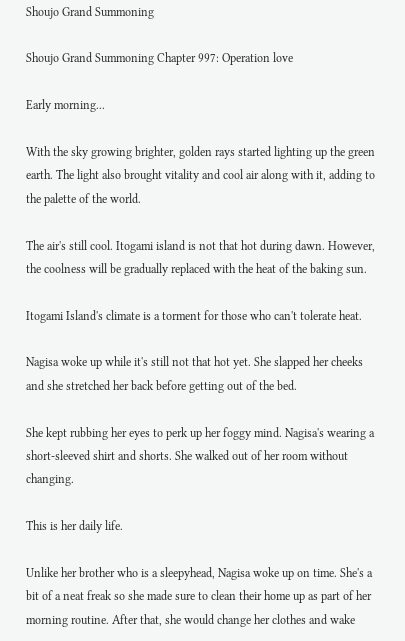Shoujo Grand Summoning

Shoujo Grand Summoning Chapter 997: Operation love

Early morning...

With the sky growing brighter, golden rays started lighting up the green earth. The light also brought vitality and cool air along with it, adding to the palette of the world.

The air's still cool. Itogami island is not that hot during dawn. However, the coolness will be gradually replaced with the heat of the baking sun.

Itogami Island's climate is a torment for those who can't tolerate heat.

Nagisa woke up while it's still not that hot yet. She slapped her cheeks and she stretched her back before getting out of the bed.

She kept rubbing her eyes to perk up her foggy mind. Nagisa's wearing a short-sleeved shirt and shorts. She walked out of her room without changing.

This is her daily life.

Unlike her brother who is a sleepyhead, Nagisa woke up on time. She's a bit of a neat freak so she made sure to clean their home up as part of her morning routine. After that, she would change her clothes and wake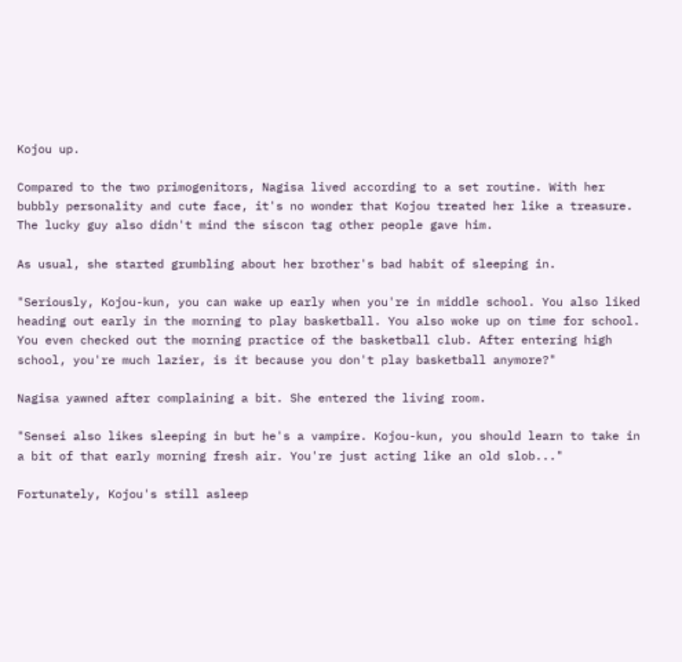Kojou up.

Compared to the two primogenitors, Nagisa lived according to a set routine. With her bubbly personality and cute face, it's no wonder that Kojou treated her like a treasure. The lucky guy also didn't mind the siscon tag other people gave him.

As usual, she started grumbling about her brother's bad habit of sleeping in.

"Seriously, Kojou-kun, you can wake up early when you're in middle school. You also liked heading out early in the morning to play basketball. You also woke up on time for school. You even checked out the morning practice of the basketball club. After entering high school, you're much lazier, is it because you don't play basketball anymore?"

Nagisa yawned after complaining a bit. She entered the living room.

"Sensei also likes sleeping in but he's a vampire. Kojou-kun, you should learn to take in a bit of that early morning fresh air. You're just acting like an old slob..."

Fortunately, Kojou's still asleep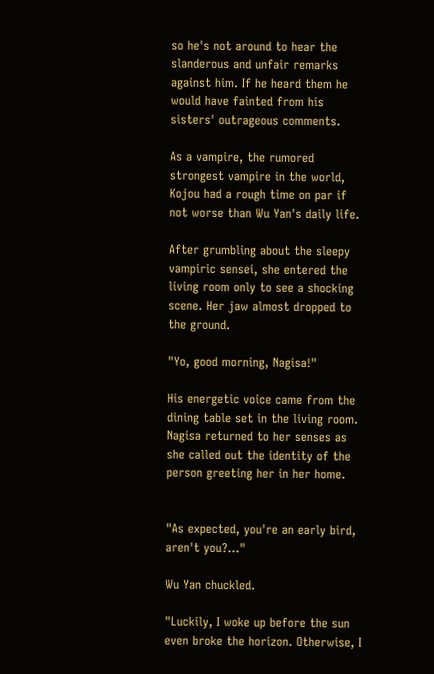so he's not around to hear the slanderous and unfair remarks against him. If he heard them he would have fainted from his sisters' outrageous comments.

As a vampire, the rumored strongest vampire in the world, Kojou had a rough time on par if not worse than Wu Yan's daily life.

After grumbling about the sleepy vampiric sensei, she entered the living room only to see a shocking scene. Her jaw almost dropped to the ground.

"Yo, good morning, Nagisa!"

His energetic voice came from the dining table set in the living room. Nagisa returned to her senses as she called out the identity of the person greeting her in her home.


"As expected, you're an early bird, aren't you?..."

Wu Yan chuckled.

"Luckily, I woke up before the sun even broke the horizon. Otherwise, I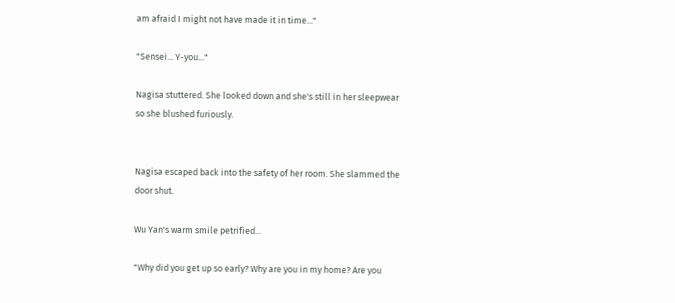am afraid I might not have made it in time..."

"Sensei... Y-you..."

Nagisa stuttered. She looked down and she's still in her sleepwear so she blushed furiously.


Nagisa escaped back into the safety of her room. She slammed the door shut.

Wu Yan's warm smile petrified...

"Why did you get up so early? Why are you in my home? Are you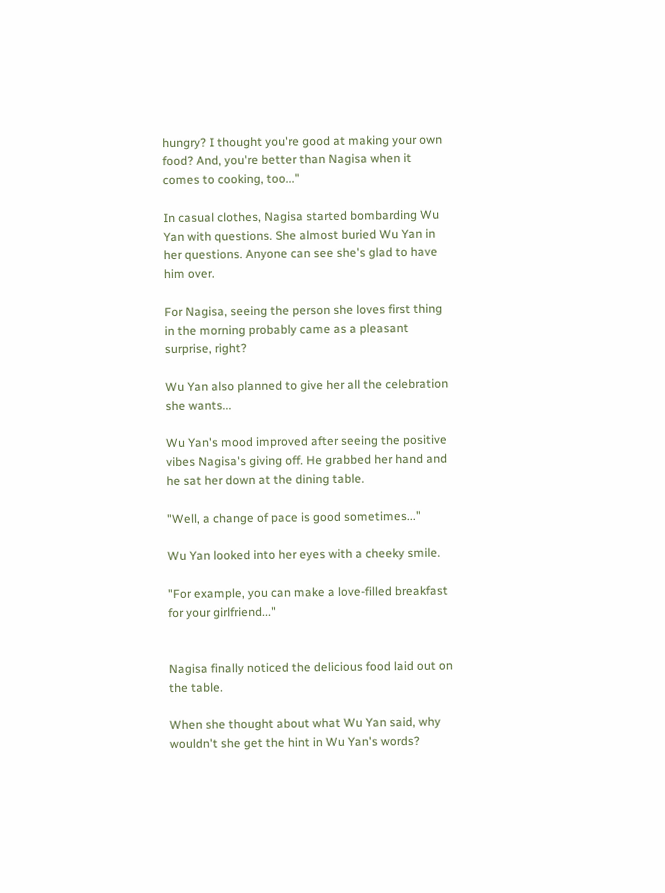hungry? I thought you're good at making your own food? And, you're better than Nagisa when it comes to cooking, too..."

In casual clothes, Nagisa started bombarding Wu Yan with questions. She almost buried Wu Yan in her questions. Anyone can see she's glad to have him over.

For Nagisa, seeing the person she loves first thing in the morning probably came as a pleasant surprise, right?

Wu Yan also planned to give her all the celebration she wants...

Wu Yan's mood improved after seeing the positive vibes Nagisa's giving off. He grabbed her hand and he sat her down at the dining table.

"Well, a change of pace is good sometimes..."

Wu Yan looked into her eyes with a cheeky smile.

"For example, you can make a love-filled breakfast for your girlfriend..."


Nagisa finally noticed the delicious food laid out on the table.

When she thought about what Wu Yan said, why wouldn't she get the hint in Wu Yan's words?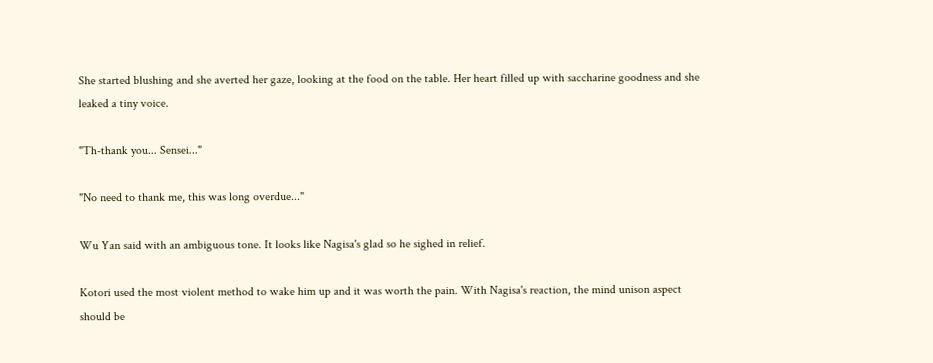She started blushing and she averted her gaze, looking at the food on the table. Her heart filled up with saccharine goodness and she leaked a tiny voice.

"Th-thank you... Sensei..."

"No need to thank me, this was long overdue..."

Wu Yan said with an ambiguous tone. It looks like Nagisa's glad so he sighed in relief.

Kotori used the most violent method to wake him up and it was worth the pain. With Nagisa's reaction, the mind unison aspect should be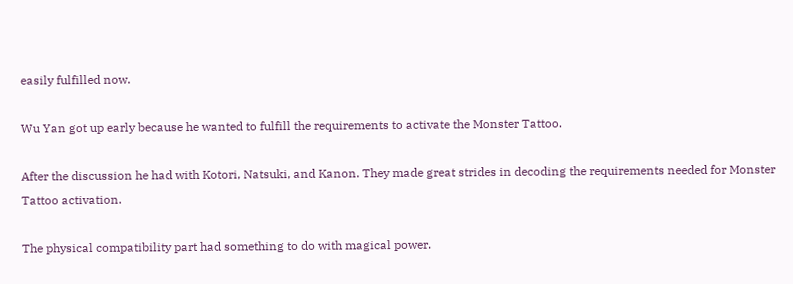easily fulfilled now.

Wu Yan got up early because he wanted to fulfill the requirements to activate the Monster Tattoo.

After the discussion he had with Kotori, Natsuki, and Kanon. They made great strides in decoding the requirements needed for Monster Tattoo activation.

The physical compatibility part had something to do with magical power.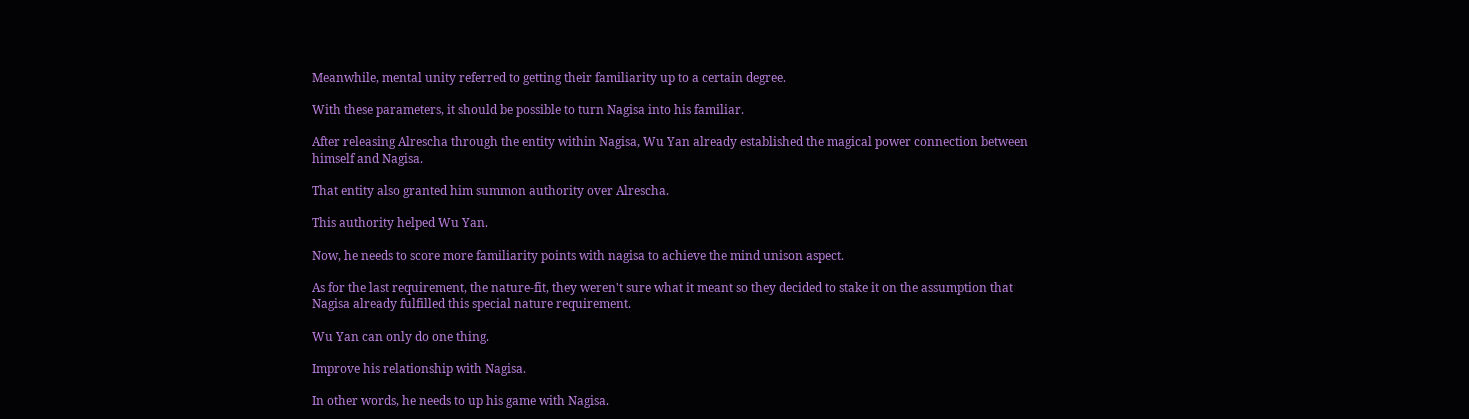Meanwhile, mental unity referred to getting their familiarity up to a certain degree.

With these parameters, it should be possible to turn Nagisa into his familiar.

After releasing Alrescha through the entity within Nagisa, Wu Yan already established the magical power connection between himself and Nagisa.

That entity also granted him summon authority over Alrescha.

This authority helped Wu Yan.

Now, he needs to score more familiarity points with nagisa to achieve the mind unison aspect.

As for the last requirement, the nature-fit, they weren't sure what it meant so they decided to stake it on the assumption that Nagisa already fulfilled this special nature requirement.

Wu Yan can only do one thing.

Improve his relationship with Nagisa.

In other words, he needs to up his game with Nagisa.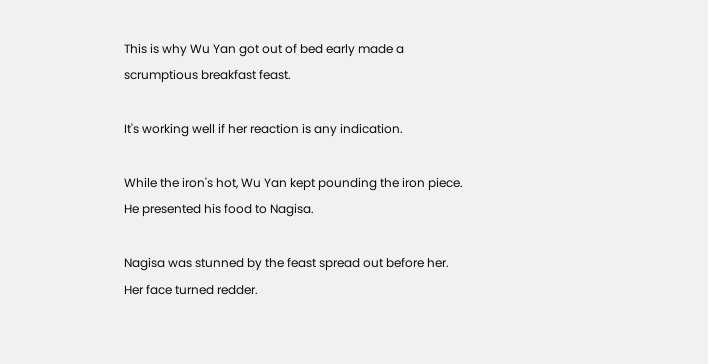This is why Wu Yan got out of bed early made a scrumptious breakfast feast.

It's working well if her reaction is any indication.

While the iron's hot, Wu Yan kept pounding the iron piece. He presented his food to Nagisa.

Nagisa was stunned by the feast spread out before her. Her face turned redder.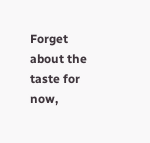Forget about the taste for now,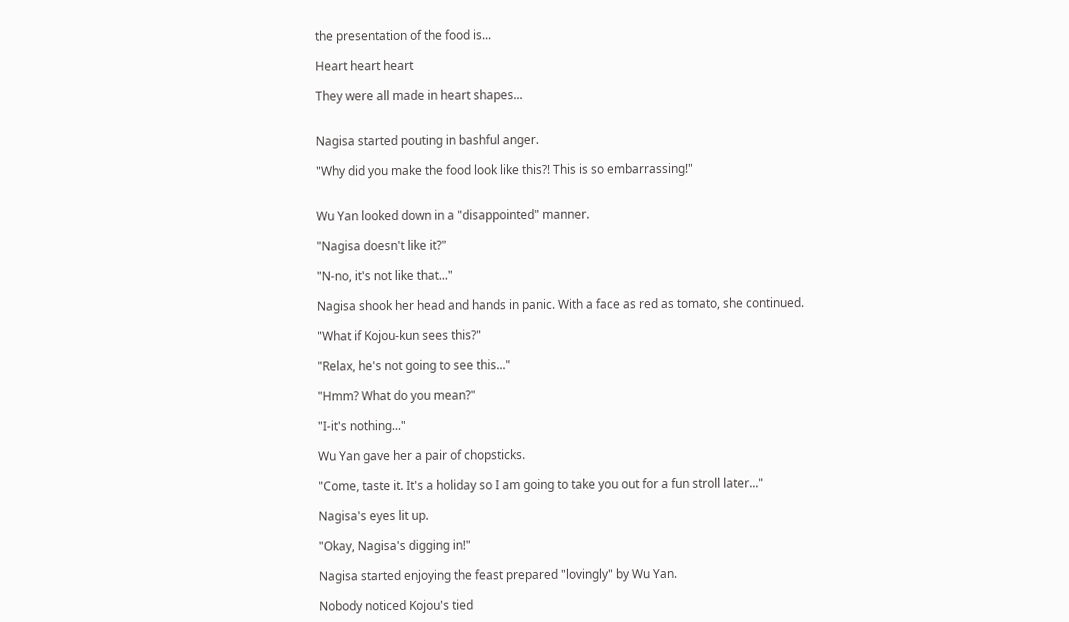the presentation of the food is...

Heart heart heart

They were all made in heart shapes...


Nagisa started pouting in bashful anger.

"Why did you make the food look like this?! This is so embarrassing!"


Wu Yan looked down in a "disappointed" manner.

"Nagisa doesn't like it?"

"N-no, it's not like that..."

Nagisa shook her head and hands in panic. With a face as red as tomato, she continued.

"What if Kojou-kun sees this?"

"Relax, he's not going to see this..."

"Hmm? What do you mean?"

"I-it's nothing..."

Wu Yan gave her a pair of chopsticks.

"Come, taste it. It's a holiday so I am going to take you out for a fun stroll later..."

Nagisa's eyes lit up.

"Okay, Nagisa's digging in!"

Nagisa started enjoying the feast prepared "lovingly" by Wu Yan.

Nobody noticed Kojou's tied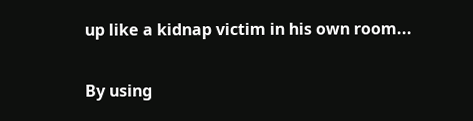up like a kidnap victim in his own room...

By using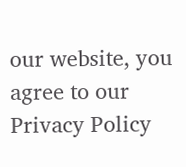our website, you agree to our Privacy Policy